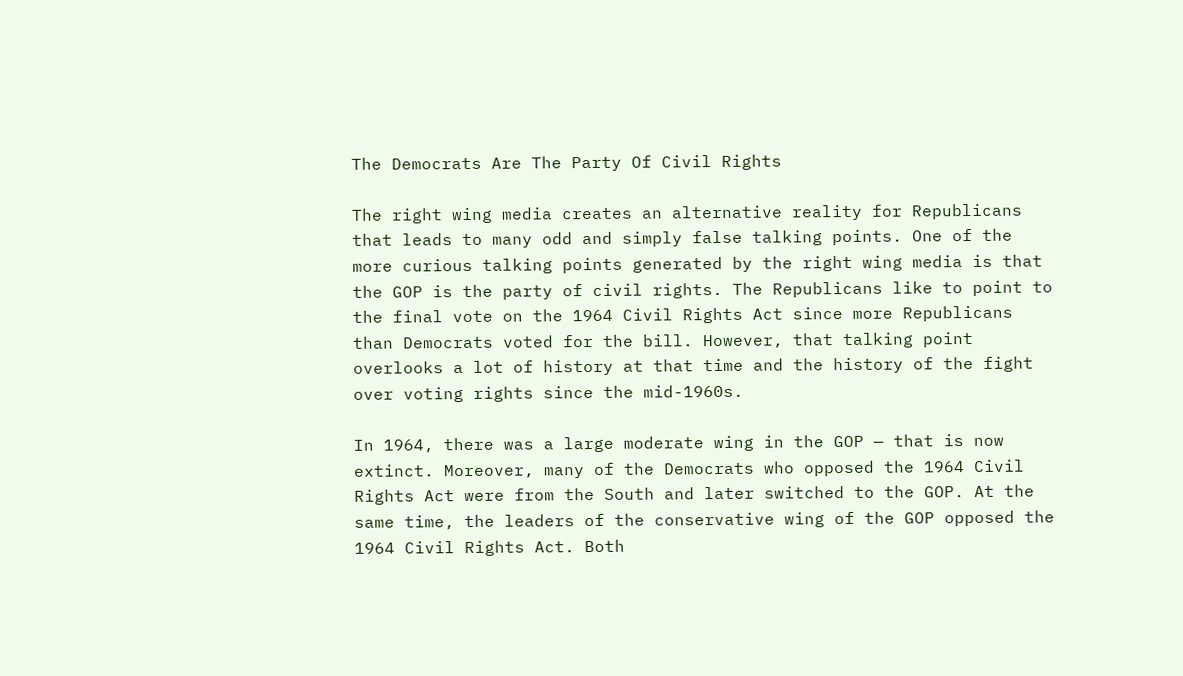The Democrats Are The Party Of Civil Rights

The right wing media creates an alternative reality for Republicans that leads to many odd and simply false talking points. One of the more curious talking points generated by the right wing media is that the GOP is the party of civil rights. The Republicans like to point to the final vote on the 1964 Civil Rights Act since more Republicans than Democrats voted for the bill. However, that talking point overlooks a lot of history at that time and the history of the fight over voting rights since the mid-1960s.

In 1964, there was a large moderate wing in the GOP — that is now extinct. Moreover, many of the Democrats who opposed the 1964 Civil Rights Act were from the South and later switched to the GOP. At the same time, the leaders of the conservative wing of the GOP opposed the 1964 Civil Rights Act. Both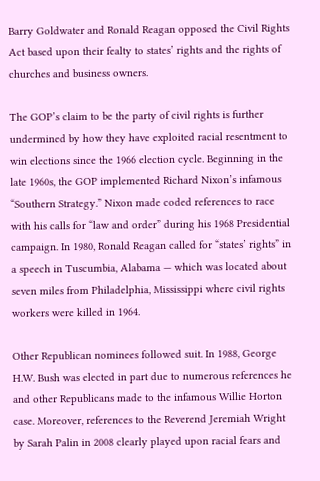Barry Goldwater and Ronald Reagan opposed the Civil Rights Act based upon their fealty to states’ rights and the rights of churches and business owners.

The GOP’s claim to be the party of civil rights is further undermined by how they have exploited racial resentment to win elections since the 1966 election cycle. Beginning in the late 1960s, the GOP implemented Richard Nixon’s infamous “Southern Strategy.” Nixon made coded references to race with his calls for “law and order” during his 1968 Presidential campaign. In 1980, Ronald Reagan called for “states’ rights” in a speech in Tuscumbia, Alabama — which was located about seven miles from Philadelphia, Mississippi where civil rights workers were killed in 1964.

Other Republican nominees followed suit. In 1988, George H.W. Bush was elected in part due to numerous references he and other Republicans made to the infamous Willie Horton case. Moreover, references to the Reverend Jeremiah Wright by Sarah Palin in 2008 clearly played upon racial fears and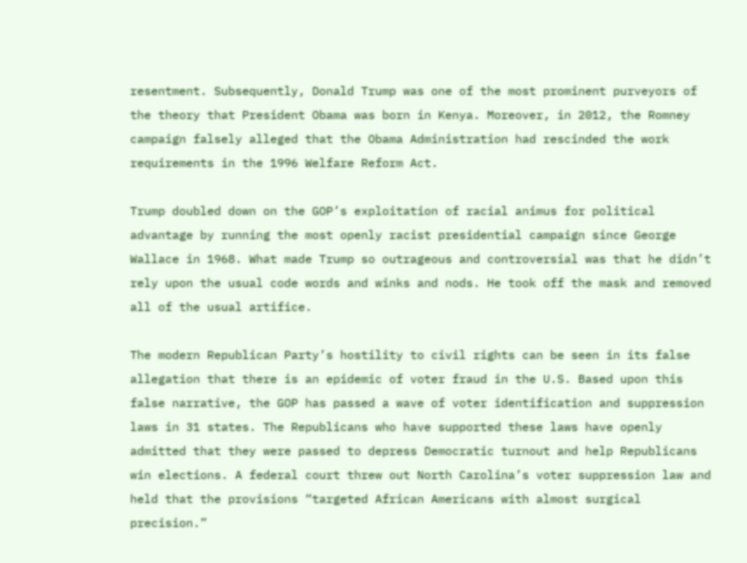resentment. Subsequently, Donald Trump was one of the most prominent purveyors of the theory that President Obama was born in Kenya. Moreover, in 2012, the Romney campaign falsely alleged that the Obama Administration had rescinded the work requirements in the 1996 Welfare Reform Act.

Trump doubled down on the GOP’s exploitation of racial animus for political advantage by running the most openly racist presidential campaign since George Wallace in 1968. What made Trump so outrageous and controversial was that he didn’t rely upon the usual code words and winks and nods. He took off the mask and removed all of the usual artifice.

The modern Republican Party’s hostility to civil rights can be seen in its false allegation that there is an epidemic of voter fraud in the U.S. Based upon this false narrative, the GOP has passed a wave of voter identification and suppression laws in 31 states. The Republicans who have supported these laws have openly admitted that they were passed to depress Democratic turnout and help Republicans win elections. A federal court threw out North Carolina’s voter suppression law and held that the provisions “targeted African Americans with almost surgical precision.”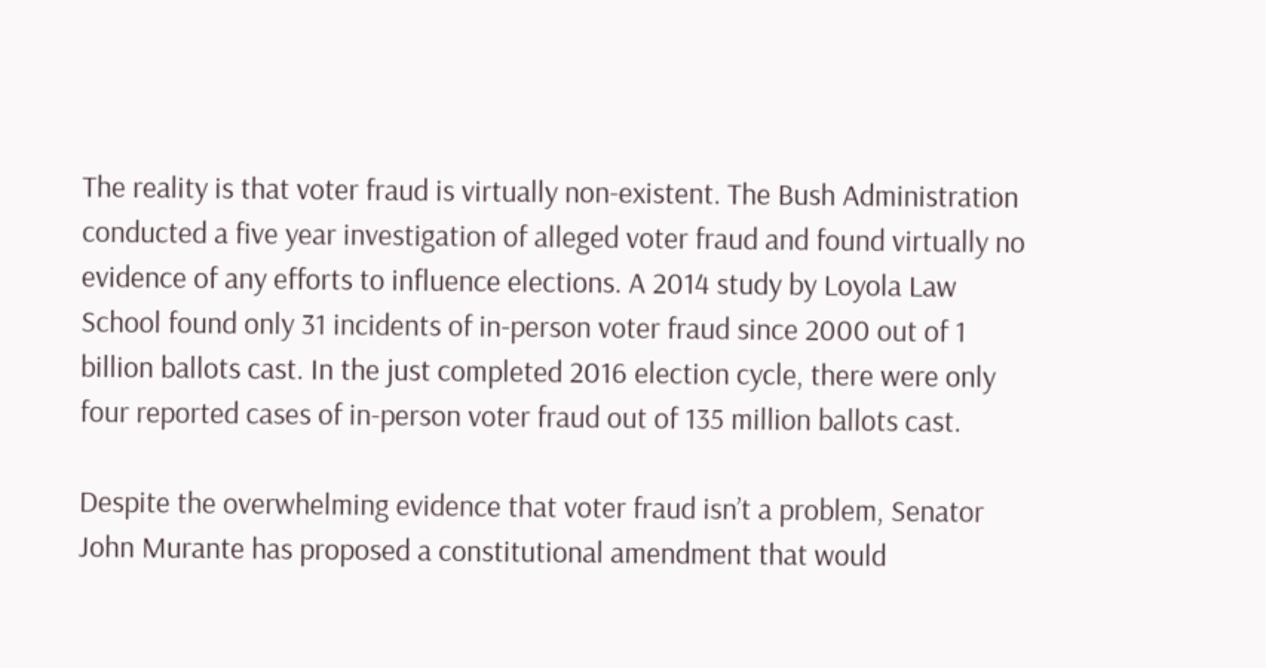The reality is that voter fraud is virtually non-existent. The Bush Administration conducted a five year investigation of alleged voter fraud and found virtually no evidence of any efforts to influence elections. A 2014 study by Loyola Law School found only 31 incidents of in-person voter fraud since 2000 out of 1 billion ballots cast. In the just completed 2016 election cycle, there were only four reported cases of in-person voter fraud out of 135 million ballots cast.

Despite the overwhelming evidence that voter fraud isn’t a problem, Senator John Murante has proposed a constitutional amendment that would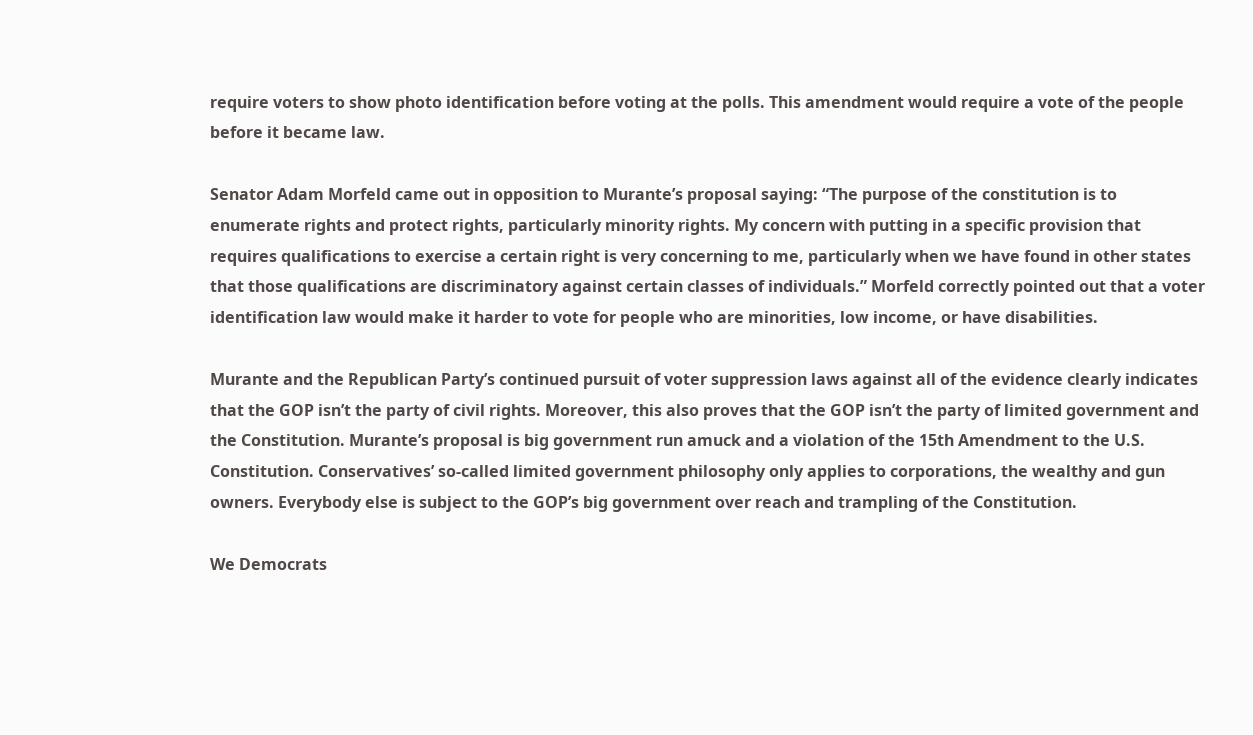require voters to show photo identification before voting at the polls. This amendment would require a vote of the people before it became law.

Senator Adam Morfeld came out in opposition to Murante’s proposal saying: “The purpose of the constitution is to enumerate rights and protect rights, particularly minority rights. My concern with putting in a specific provision that requires qualifications to exercise a certain right is very concerning to me, particularly when we have found in other states that those qualifications are discriminatory against certain classes of individuals.” Morfeld correctly pointed out that a voter identification law would make it harder to vote for people who are minorities, low income, or have disabilities.

Murante and the Republican Party’s continued pursuit of voter suppression laws against all of the evidence clearly indicates that the GOP isn’t the party of civil rights. Moreover, this also proves that the GOP isn’t the party of limited government and the Constitution. Murante’s proposal is big government run amuck and a violation of the 15th Amendment to the U.S. Constitution. Conservatives’ so-called limited government philosophy only applies to corporations, the wealthy and gun owners. Everybody else is subject to the GOP’s big government over reach and trampling of the Constitution.

We Democrats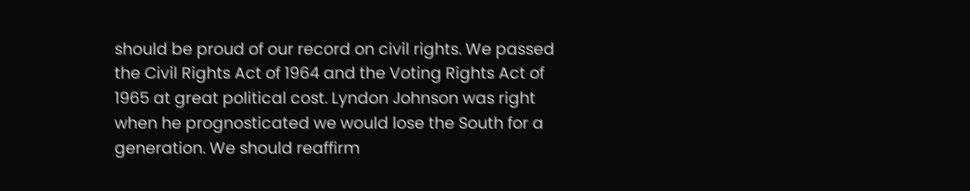should be proud of our record on civil rights. We passed the Civil Rights Act of 1964 and the Voting Rights Act of 1965 at great political cost. Lyndon Johnson was right when he prognosticated we would lose the South for a generation. We should reaffirm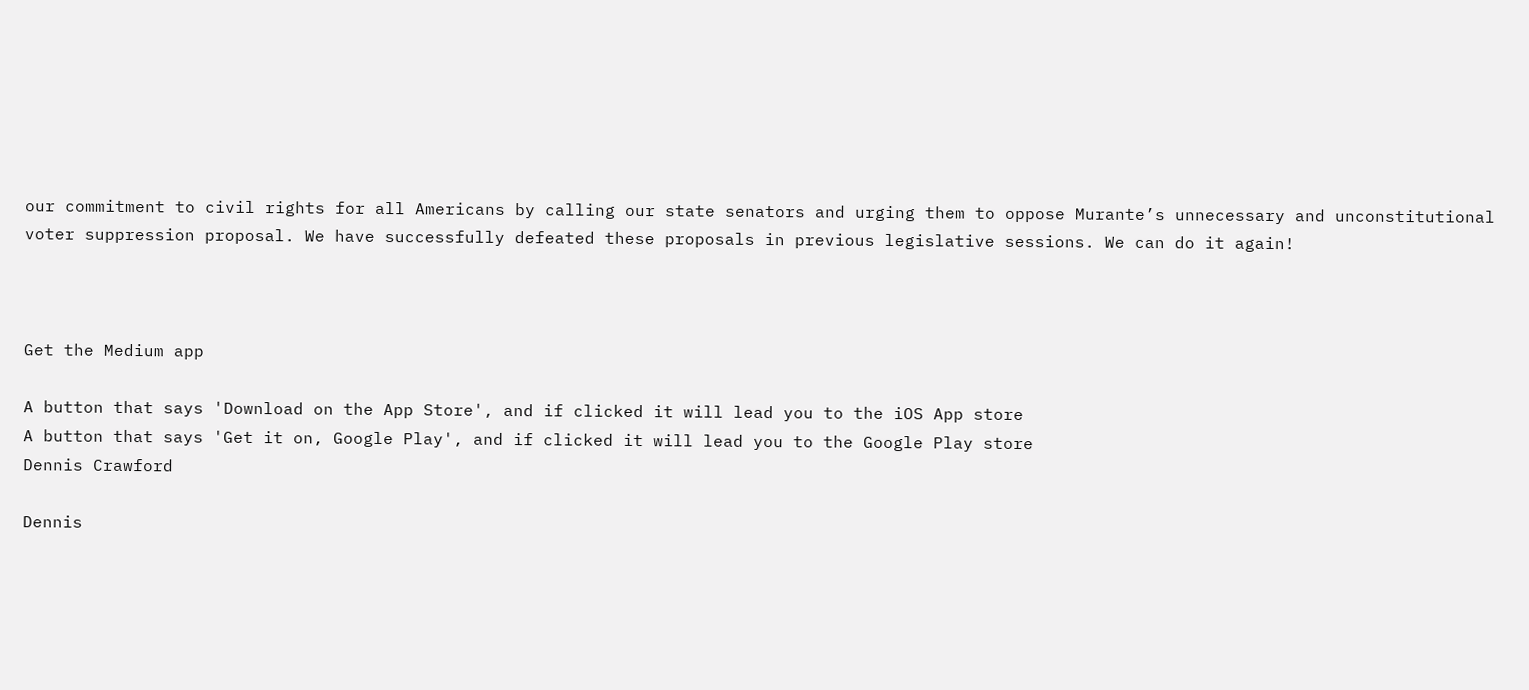our commitment to civil rights for all Americans by calling our state senators and urging them to oppose Murante’s unnecessary and unconstitutional voter suppression proposal. We have successfully defeated these proposals in previous legislative sessions. We can do it again!



Get the Medium app

A button that says 'Download on the App Store', and if clicked it will lead you to the iOS App store
A button that says 'Get it on, Google Play', and if clicked it will lead you to the Google Play store
Dennis Crawford

Dennis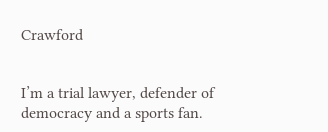Crawford


I’m a trial lawyer, defender of democracy and a sports fan.